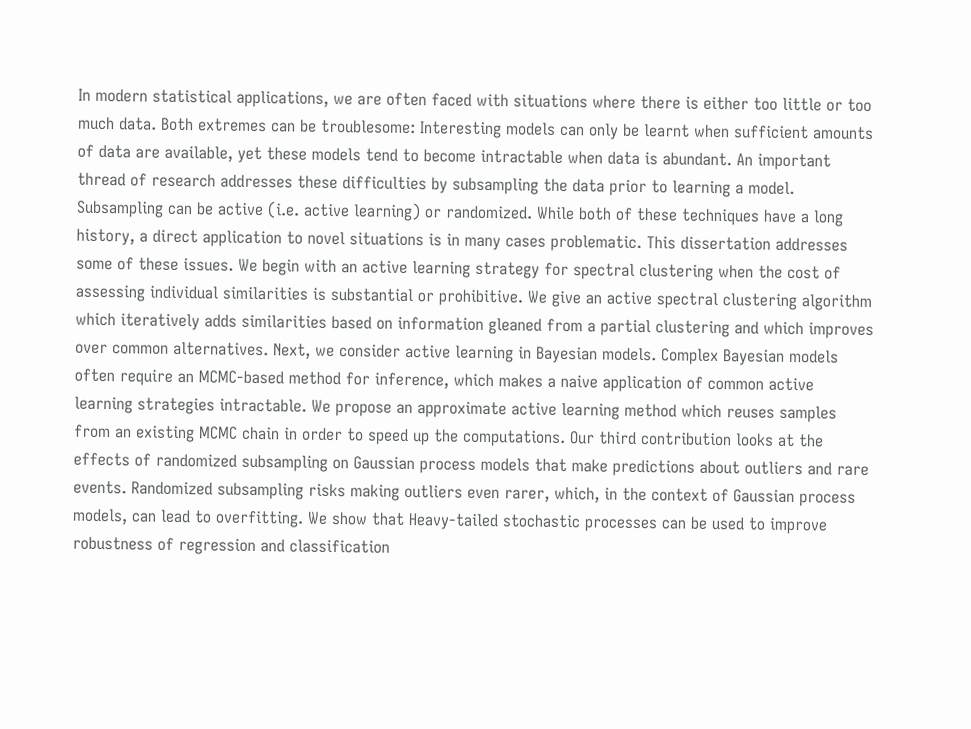In modern statistical applications, we are often faced with situations where there is either too little or too much data. Both extremes can be troublesome: Interesting models can only be learnt when sufficient amounts of data are available, yet these models tend to become intractable when data is abundant. An important thread of research addresses these difficulties by subsampling the data prior to learning a model. Subsampling can be active (i.e. active learning) or randomized. While both of these techniques have a long history, a direct application to novel situations is in many cases problematic. This dissertation addresses some of these issues. We begin with an active learning strategy for spectral clustering when the cost of assessing individual similarities is substantial or prohibitive. We give an active spectral clustering algorithm which iteratively adds similarities based on information gleaned from a partial clustering and which improves over common alternatives. Next, we consider active learning in Bayesian models. Complex Bayesian models often require an MCMC-based method for inference, which makes a naive application of common active learning strategies intractable. We propose an approximate active learning method which reuses samples from an existing MCMC chain in order to speed up the computations. Our third contribution looks at the effects of randomized subsampling on Gaussian process models that make predictions about outliers and rare events. Randomized subsampling risks making outliers even rarer, which, in the context of Gaussian process models, can lead to overfitting. We show that Heavy-tailed stochastic processes can be used to improve robustness of regression and classification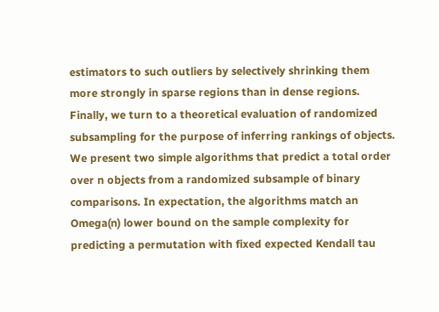estimators to such outliers by selectively shrinking them more strongly in sparse regions than in dense regions. Finally, we turn to a theoretical evaluation of randomized subsampling for the purpose of inferring rankings of objects. We present two simple algorithms that predict a total order over n objects from a randomized subsample of binary comparisons. In expectation, the algorithms match an Omega(n) lower bound on the sample complexity for predicting a permutation with fixed expected Kendall tau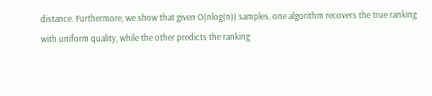distance. Furthermore, we show that given O(nlog(n)) samples, one algorithm recovers the true ranking with uniform quality, while the other predicts the ranking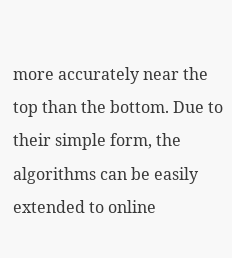more accurately near the top than the bottom. Due to their simple form, the algorithms can be easily extended to online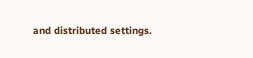and distributed settings.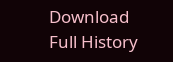Download Full History